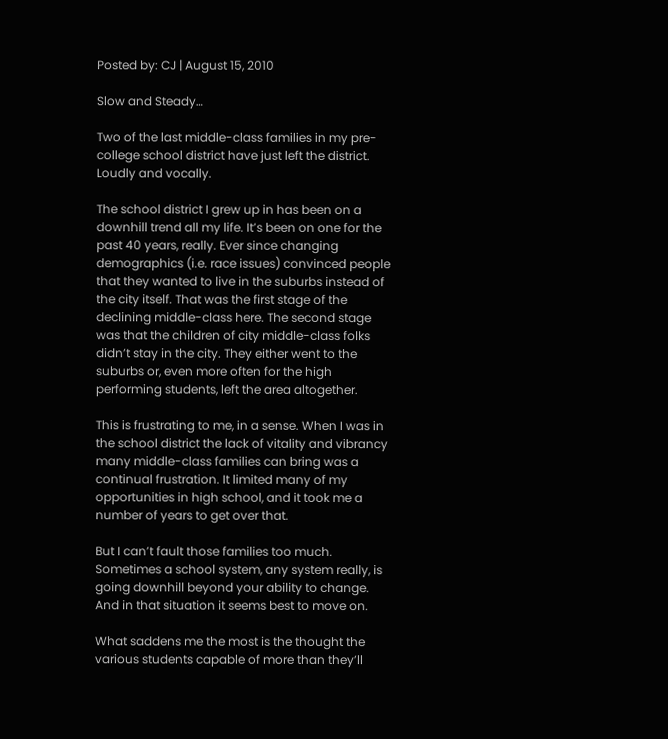Posted by: CJ | August 15, 2010

Slow and Steady…

Two of the last middle-class families in my pre-college school district have just left the district. Loudly and vocally.

The school district I grew up in has been on a downhill trend all my life. It’s been on one for the past 40 years, really. Ever since changing demographics (i.e. race issues) convinced people that they wanted to live in the suburbs instead of the city itself. That was the first stage of the declining middle-class here. The second stage was that the children of city middle-class folks didn’t stay in the city. They either went to the suburbs or, even more often for the high performing students, left the area altogether.

This is frustrating to me, in a sense. When I was in the school district the lack of vitality and vibrancy many middle-class families can bring was a continual frustration. It limited many of my opportunities in high school, and it took me a number of years to get over that.

But I can’t fault those families too much. Sometimes a school system, any system really, is going downhill beyond your ability to change. And in that situation it seems best to move on.

What saddens me the most is the thought the various students capable of more than they’ll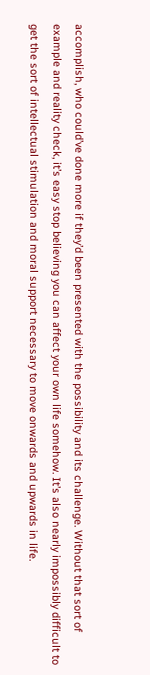accomplish, who could’ve done more if they’d been presented with the possibility and its challenge. Without that sort of example and reality check, it’s easy stop believing you can affect your own life somehow. It’s also nearly impossibly difficult to get the sort of intellectual stimulation and moral support necessary to move onwards and upwards in life.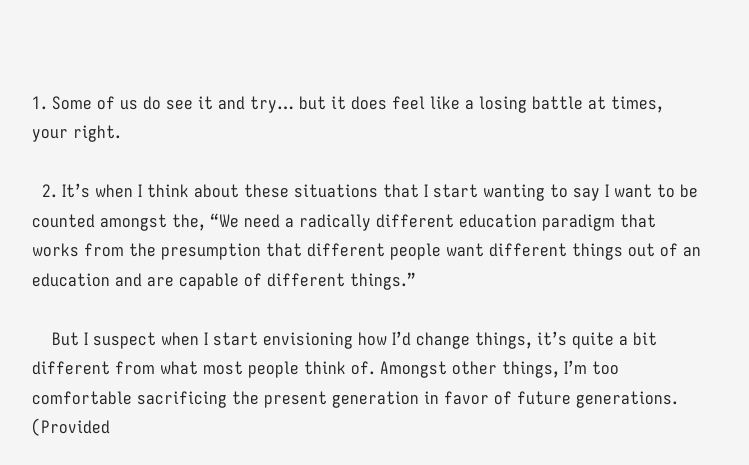1. Some of us do see it and try… but it does feel like a losing battle at times, your right.

  2. It’s when I think about these situations that I start wanting to say I want to be counted amongst the, “We need a radically different education paradigm that works from the presumption that different people want different things out of an education and are capable of different things.”

    But I suspect when I start envisioning how I’d change things, it’s quite a bit different from what most people think of. Amongst other things, I’m too comfortable sacrificing the present generation in favor of future generations. (Provided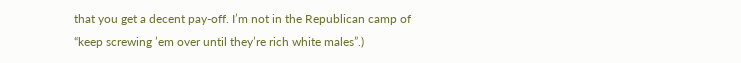that you get a decent pay-off. I’m not in the Republican camp of “keep screwing ’em over until they’re rich white males”.)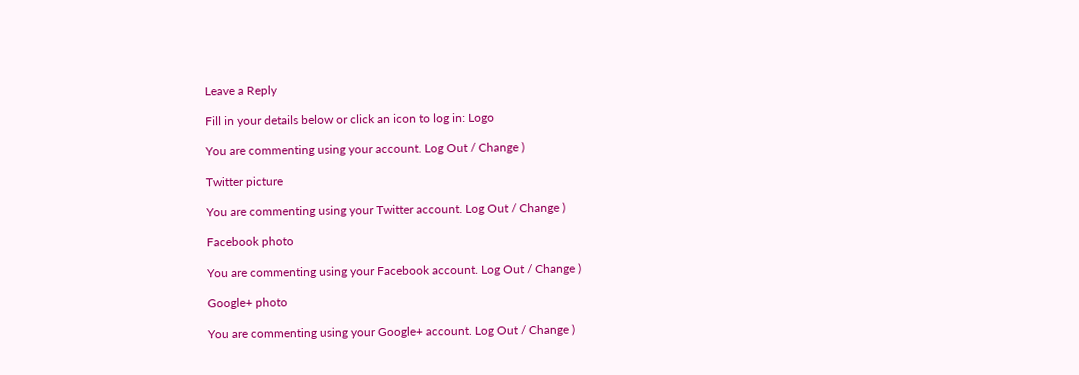Leave a Reply

Fill in your details below or click an icon to log in: Logo

You are commenting using your account. Log Out / Change )

Twitter picture

You are commenting using your Twitter account. Log Out / Change )

Facebook photo

You are commenting using your Facebook account. Log Out / Change )

Google+ photo

You are commenting using your Google+ account. Log Out / Change )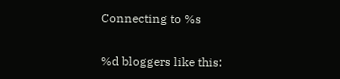Connecting to %s


%d bloggers like this: